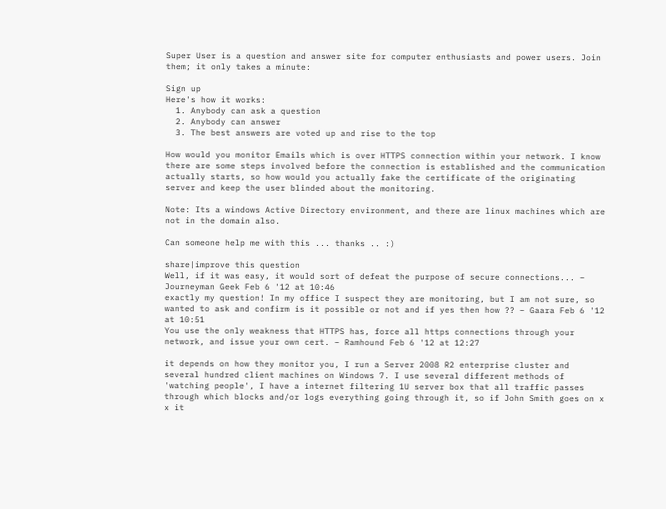Super User is a question and answer site for computer enthusiasts and power users. Join them; it only takes a minute:

Sign up
Here's how it works:
  1. Anybody can ask a question
  2. Anybody can answer
  3. The best answers are voted up and rise to the top

How would you monitor Emails which is over HTTPS connection within your network. I know there are some steps involved before the connection is established and the communication actually starts, so how would you actually fake the certificate of the originating server and keep the user blinded about the monitoring.

Note: Its a windows Active Directory environment, and there are linux machines which are not in the domain also.

Can someone help me with this ... thanks .. :)

share|improve this question
Well, if it was easy, it would sort of defeat the purpose of secure connections... – Journeyman Geek Feb 6 '12 at 10:46
exactly my question! In my office I suspect they are monitoring, but I am not sure, so wanted to ask and confirm is it possible or not and if yes then how ?? – Gaara Feb 6 '12 at 10:51
You use the only weakness that HTTPS has, force all https connections through your network, and issue your own cert. – Ramhound Feb 6 '12 at 12:27

it depends on how they monitor you, I run a Server 2008 R2 enterprise cluster and several hundred client machines on Windows 7. I use several different methods of 'watching people', I have a internet filtering 1U server box that all traffic passes through which blocks and/or logs everything going through it, so if John Smith goes on x x it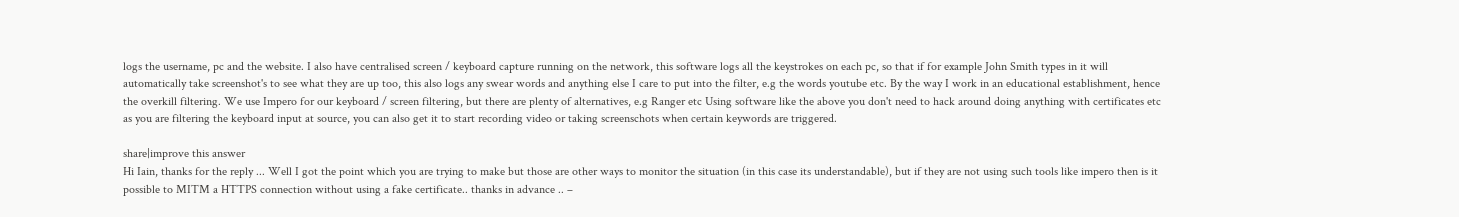logs the username, pc and the website. I also have centralised screen / keyboard capture running on the network, this software logs all the keystrokes on each pc, so that if for example John Smith types in it will automatically take screenshot's to see what they are up too, this also logs any swear words and anything else I care to put into the filter, e.g the words youtube etc. By the way I work in an educational establishment, hence the overkill filtering. We use Impero for our keyboard / screen filtering, but there are plenty of alternatives, e.g Ranger etc Using software like the above you don't need to hack around doing anything with certificates etc as you are filtering the keyboard input at source, you can also get it to start recording video or taking screenschots when certain keywords are triggered.

share|improve this answer
Hi Iain, thanks for the reply ... Well I got the point which you are trying to make but those are other ways to monitor the situation (in this case its understandable), but if they are not using such tools like impero then is it possible to MITM a HTTPS connection without using a fake certificate.. thanks in advance .. –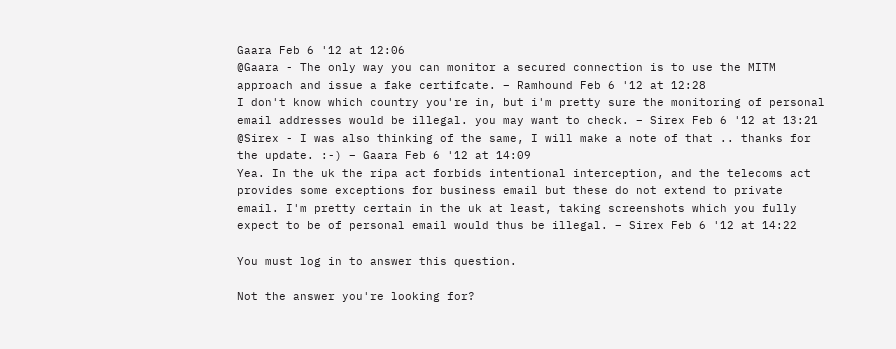Gaara Feb 6 '12 at 12:06
@Gaara - The only way you can monitor a secured connection is to use the MITM approach and issue a fake certifcate. – Ramhound Feb 6 '12 at 12:28
I don't know which country you're in, but i'm pretty sure the monitoring of personal email addresses would be illegal. you may want to check. – Sirex Feb 6 '12 at 13:21
@Sirex - I was also thinking of the same, I will make a note of that .. thanks for the update. :-) – Gaara Feb 6 '12 at 14:09
Yea. In the uk the ripa act forbids intentional interception, and the telecoms act provides some exceptions for business email but these do not extend to private email. I'm pretty certain in the uk at least, taking screenshots which you fully expect to be of personal email would thus be illegal. – Sirex Feb 6 '12 at 14:22

You must log in to answer this question.

Not the answer you're looking for?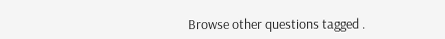Browse other questions tagged .